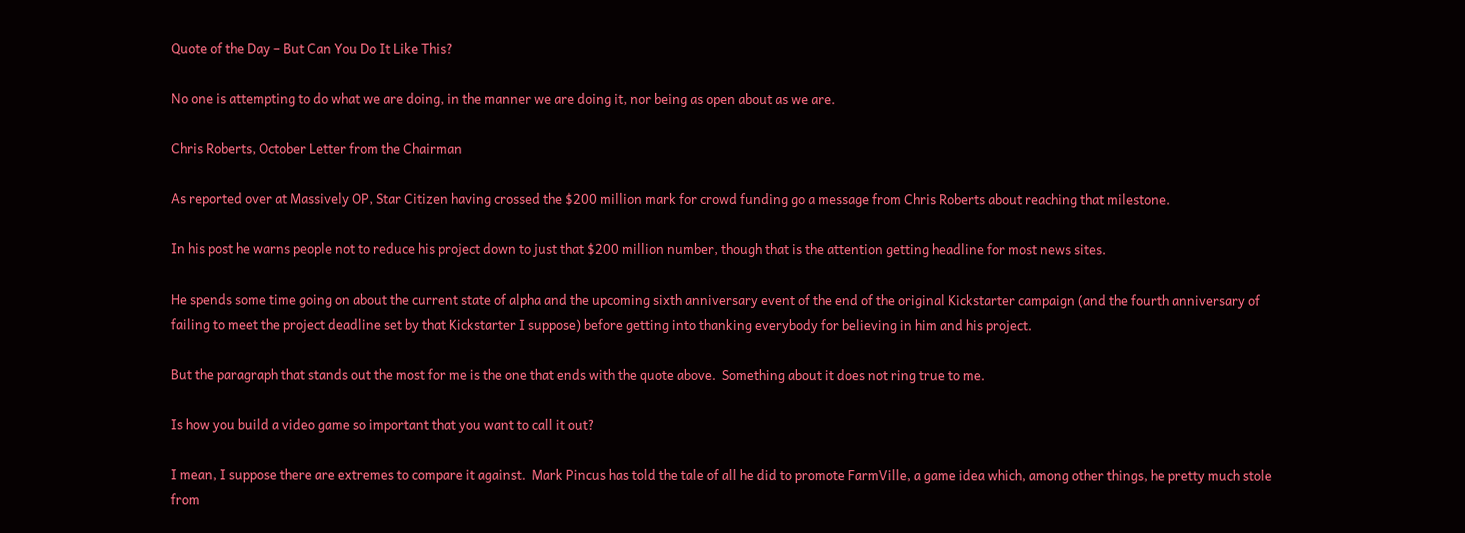Quote of the Day – But Can You Do It Like This?

No one is attempting to do what we are doing, in the manner we are doing it, nor being as open about as we are.

Chris Roberts, October Letter from the Chairman

As reported over at Massively OP, Star Citizen having crossed the $200 million mark for crowd funding go a message from Chris Roberts about reaching that milestone.

In his post he warns people not to reduce his project down to just that $200 million number, though that is the attention getting headline for most news sites.

He spends some time going on about the current state of alpha and the upcoming sixth anniversary event of the end of the original Kickstarter campaign (and the fourth anniversary of failing to meet the project deadline set by that Kickstarter I suppose) before getting into thanking everybody for believing in him and his project.

But the paragraph that stands out the most for me is the one that ends with the quote above.  Something about it does not ring true to me.

Is how you build a video game so important that you want to call it out?

I mean, I suppose there are extremes to compare it against.  Mark Pincus has told the tale of all he did to promote FarmVille, a game idea which, among other things, he pretty much stole from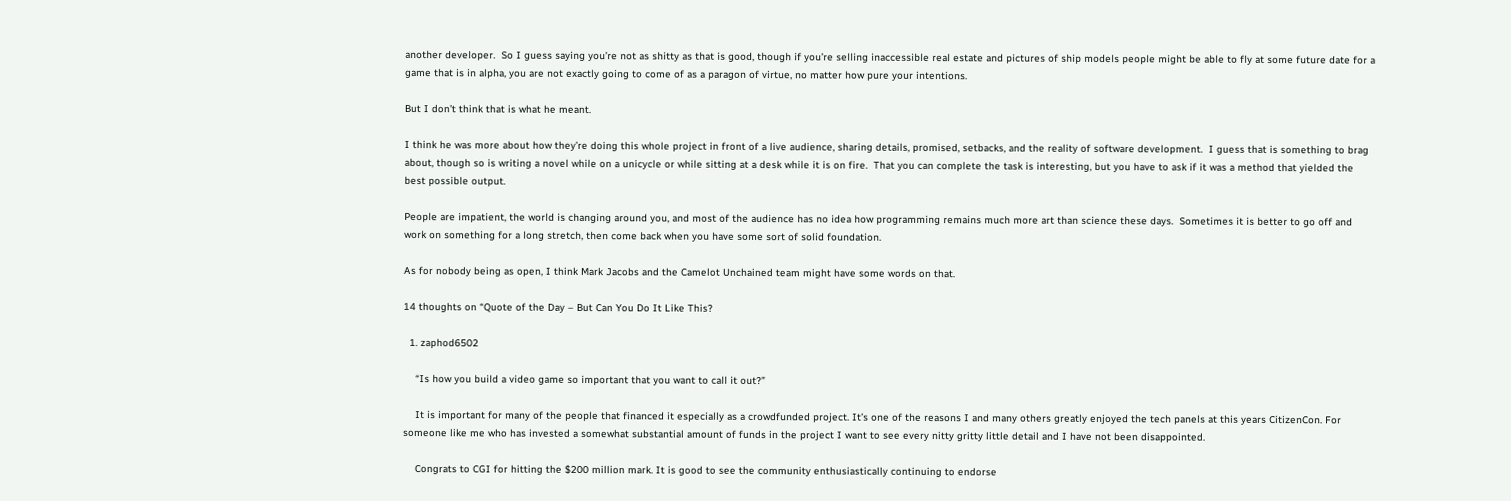another developer.  So I guess saying you’re not as shitty as that is good, though if you’re selling inaccessible real estate and pictures of ship models people might be able to fly at some future date for a game that is in alpha, you are not exactly going to come of as a paragon of virtue, no matter how pure your intentions.

But I don’t think that is what he meant.

I think he was more about how they’re doing this whole project in front of a live audience, sharing details, promised, setbacks, and the reality of software development.  I guess that is something to brag about, though so is writing a novel while on a unicycle or while sitting at a desk while it is on fire.  That you can complete the task is interesting, but you have to ask if it was a method that yielded the best possible output.

People are impatient, the world is changing around you, and most of the audience has no idea how programming remains much more art than science these days.  Sometimes it is better to go off and work on something for a long stretch, then come back when you have some sort of solid foundation.

As for nobody being as open, I think Mark Jacobs and the Camelot Unchained team might have some words on that.

14 thoughts on “Quote of the Day – But Can You Do It Like This?

  1. zaphod6502

    “Is how you build a video game so important that you want to call it out?”

    It is important for many of the people that financed it especially as a crowdfunded project. It’s one of the reasons I and many others greatly enjoyed the tech panels at this years CitizenCon. For someone like me who has invested a somewhat substantial amount of funds in the project I want to see every nitty gritty little detail and I have not been disappointed.

    Congrats to CGI for hitting the $200 million mark. It is good to see the community enthusiastically continuing to endorse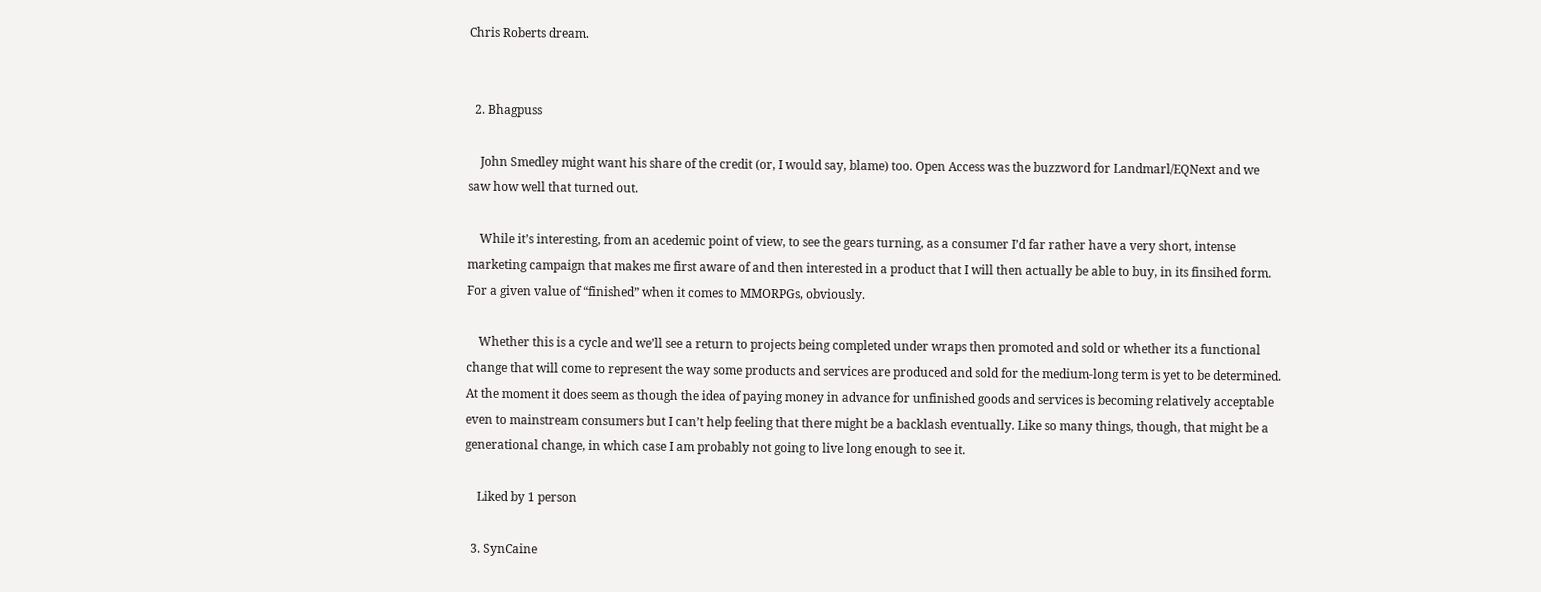Chris Roberts dream.


  2. Bhagpuss

    John Smedley might want his share of the credit (or, I would say, blame) too. Open Access was the buzzword for Landmarl/EQNext and we saw how well that turned out.

    While it’s interesting, from an acedemic point of view, to see the gears turning, as a consumer I’d far rather have a very short, intense marketing campaign that makes me first aware of and then interested in a product that I will then actually be able to buy, in its finsihed form. For a given value of “finished” when it comes to MMORPGs, obviously.

    Whether this is a cycle and we’ll see a return to projects being completed under wraps then promoted and sold or whether its a functional change that will come to represent the way some products and services are produced and sold for the medium-long term is yet to be determined. At the moment it does seem as though the idea of paying money in advance for unfinished goods and services is becoming relatively acceptable even to mainstream consumers but I can’t help feeling that there might be a backlash eventually. Like so many things, though, that might be a generational change, in which case I am probably not going to live long enough to see it.

    Liked by 1 person

  3. SynCaine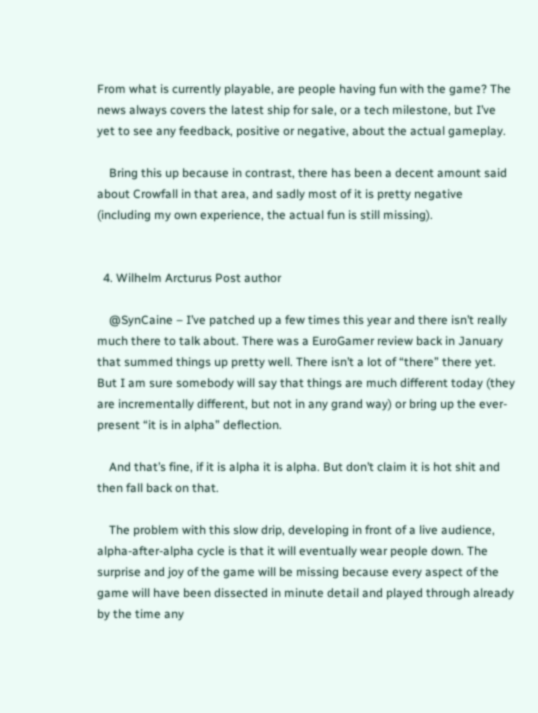From what is currently playable, are people having fun with the game? The news always covers the latest ship for sale, or a tech milestone, but I’ve yet to see any feedback, positive or negative, about the actual gameplay.

    Bring this up because in contrast, there has been a decent amount said about Crowfall in that area, and sadly most of it is pretty negative (including my own experience, the actual fun is still missing).


  4. Wilhelm Arcturus Post author

    @SynCaine – I’ve patched up a few times this year and there isn’t really much there to talk about. There was a EuroGamer review back in January that summed things up pretty well. There isn’t a lot of “there” there yet. But I am sure somebody will say that things are much different today (they are incrementally different, but not in any grand way) or bring up the ever-present “it is in alpha” deflection.

    And that’s fine, if it is alpha it is alpha. But don’t claim it is hot shit and then fall back on that.

    The problem with this slow drip, developing in front of a live audience, alpha-after-alpha cycle is that it will eventually wear people down. The surprise and joy of the game will be missing because every aspect of the game will have been dissected in minute detail and played through already by the time any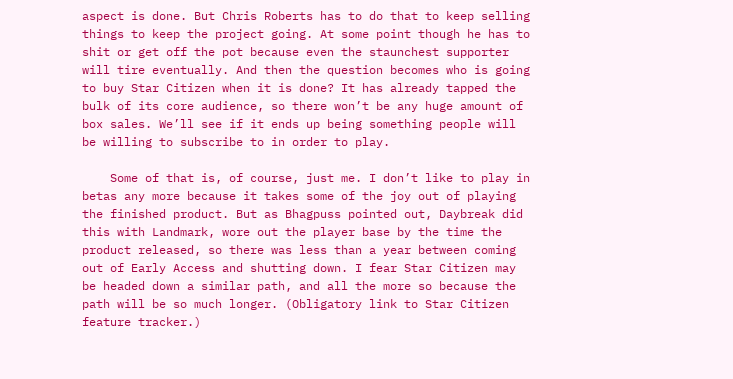aspect is done. But Chris Roberts has to do that to keep selling things to keep the project going. At some point though he has to shit or get off the pot because even the staunchest supporter will tire eventually. And then the question becomes who is going to buy Star Citizen when it is done? It has already tapped the bulk of its core audience, so there won’t be any huge amount of box sales. We’ll see if it ends up being something people will be willing to subscribe to in order to play.

    Some of that is, of course, just me. I don’t like to play in betas any more because it takes some of the joy out of playing the finished product. But as Bhagpuss pointed out, Daybreak did this with Landmark, wore out the player base by the time the product released, so there was less than a year between coming out of Early Access and shutting down. I fear Star Citizen may be headed down a similar path, and all the more so because the path will be so much longer. (Obligatory link to Star Citizen feature tracker.)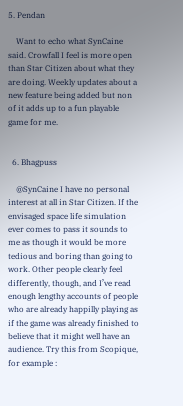5. Pendan

    Want to echo what SynCaine said. Crowfall I feel is more open than Star Citizen about what they are doing. Weekly updates about a new feature being added but non of it adds up to a fun playable game for me.


  6. Bhagpuss

    @SynCaine I have no personal interest at all in Star Citizen. If the envisaged space life simulation ever comes to pass it sounds to me as though it would be more tedious and boring than going to work. Other people clearly feel differently, though, and I’ve read enough lengthy accounts of people who are already happilly playing as if the game was already finished to believe that it might well have an audience. Try this from Scopique, for example :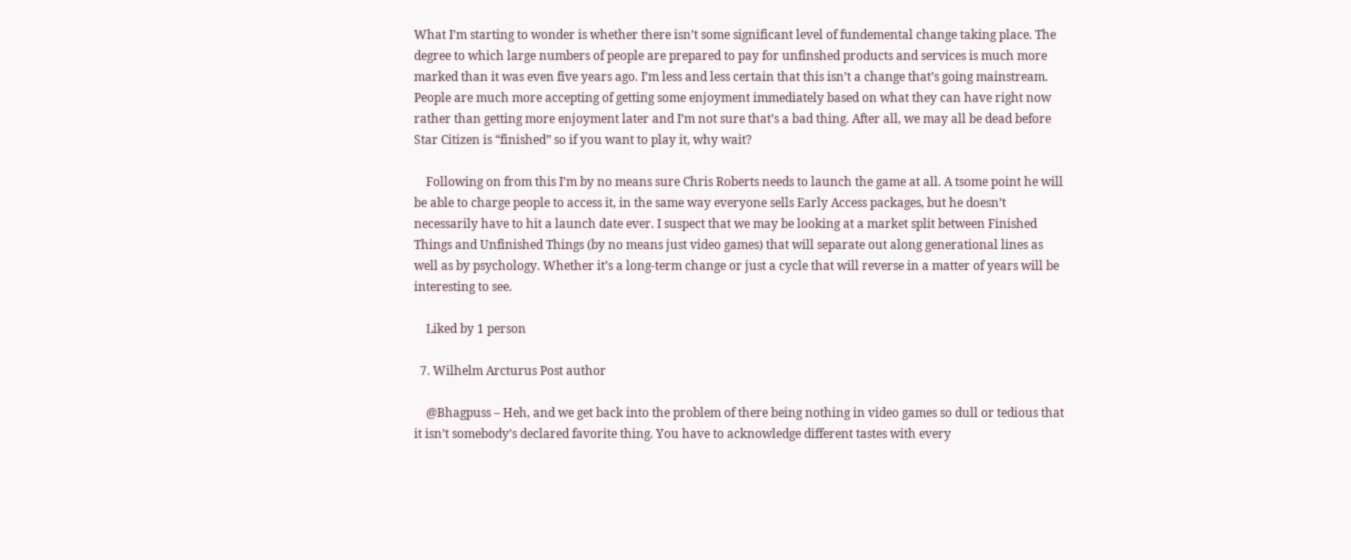What I’m starting to wonder is whether there isn’t some significant level of fundemental change taking place. The degree to which large numbers of people are prepared to pay for unfinshed products and services is much more marked than it was even five years ago. I’m less and less certain that this isn’t a change that’s going mainstream. People are much more accepting of getting some enjoyment immediately based on what they can have right now rather than getting more enjoyment later and I’m not sure that’s a bad thing. After all, we may all be dead before Star Citizen is “finished” so if you want to play it, why wait?

    Following on from this I’m by no means sure Chris Roberts needs to launch the game at all. A tsome point he will be able to charge people to access it, in the same way everyone sells Early Access packages, but he doesn’t necessarily have to hit a launch date ever. I suspect that we may be looking at a market split between Finished Things and Unfinished Things (by no means just video games) that will separate out along generational lines as well as by psychology. Whether it’s a long-term change or just a cycle that will reverse in a matter of years will be interesting to see.

    Liked by 1 person

  7. Wilhelm Arcturus Post author

    @Bhagpuss – Heh, and we get back into the problem of there being nothing in video games so dull or tedious that it isn’t somebody’s declared favorite thing. You have to acknowledge different tastes with every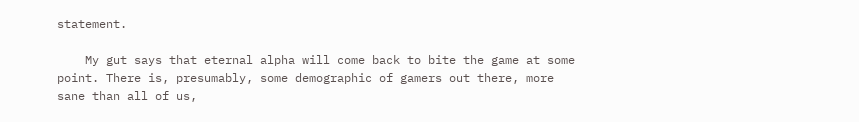statement.

    My gut says that eternal alpha will come back to bite the game at some point. There is, presumably, some demographic of gamers out there, more sane than all of us,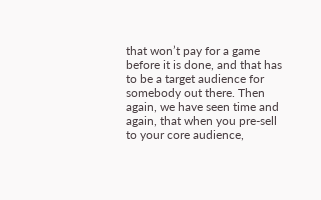that won’t pay for a game before it is done, and that has to be a target audience for somebody out there. Then again, we have seen time and again, that when you pre-sell to your core audience,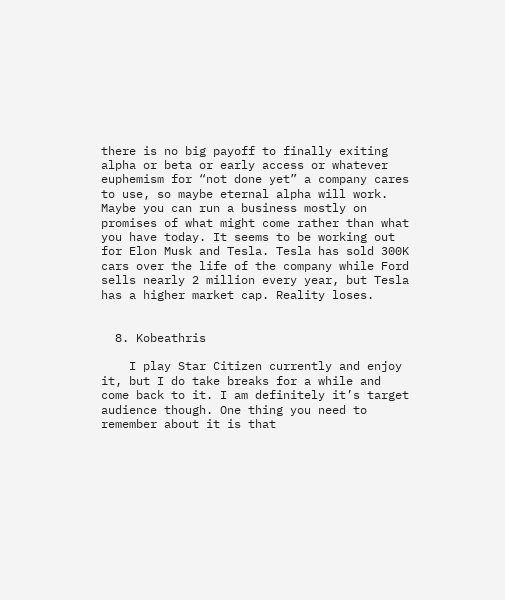there is no big payoff to finally exiting alpha or beta or early access or whatever euphemism for “not done yet” a company cares to use, so maybe eternal alpha will work. Maybe you can run a business mostly on promises of what might come rather than what you have today. It seems to be working out for Elon Musk and Tesla. Tesla has sold 300K cars over the life of the company while Ford sells nearly 2 million every year, but Tesla has a higher market cap. Reality loses.


  8. Kobeathris

    I play Star Citizen currently and enjoy it, but I do take breaks for a while and come back to it. I am definitely it’s target audience though. One thing you need to remember about it is that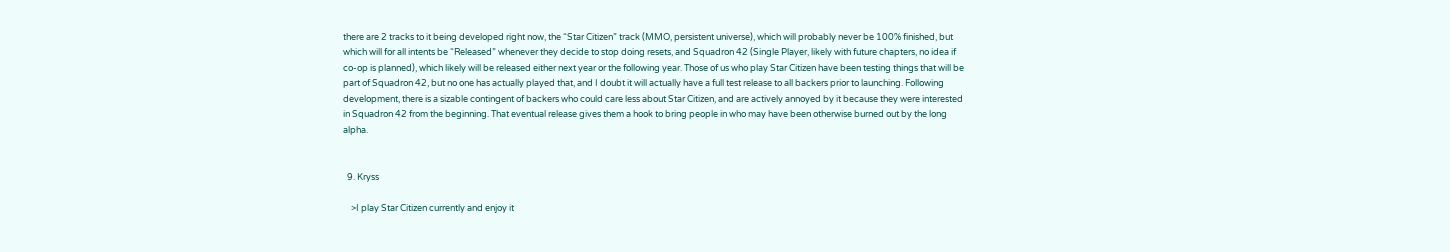there are 2 tracks to it being developed right now, the “Star Citizen” track (MMO, persistent universe), which will probably never be 100% finished, but which will for all intents be “Released” whenever they decide to stop doing resets, and Squadron 42 (Single Player, likely with future chapters, no idea if co-op is planned), which likely will be released either next year or the following year. Those of us who play Star Citizen have been testing things that will be part of Squadron 42, but no one has actually played that, and I doubt it will actually have a full test release to all backers prior to launching. Following development, there is a sizable contingent of backers who could care less about Star Citizen, and are actively annoyed by it because they were interested in Squadron 42 from the beginning. That eventual release gives them a hook to bring people in who may have been otherwise burned out by the long alpha.


  9. Kryss

    >I play Star Citizen currently and enjoy it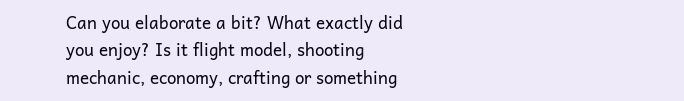Can you elaborate a bit? What exactly did you enjoy? Is it flight model, shooting mechanic, economy, crafting or something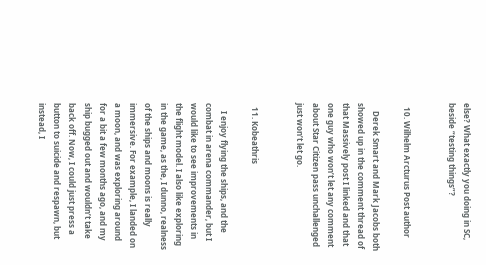else? What exactly you doing in SC, beside “testing things”?


  10. Wilhelm Arcturus Post author

    Derek Smart and Mark Jacobs both showed up in the comment thread of that Massively post I linked and that one guy who won’t let any comment about Star Citizen pass unchallenged just won’t let go.


  11. Kobeathris

    I enjoy flying the ships, and the combat in arena commander, but I would like to see improvements in the flight model. I also like exploring in the game, as the, I dunno, realness of the ships and moons is really immersive. For example, I landed on a moon, and was exploring around for a bit a few months ago, and my ship bugged out and wouldn’t take back off. Now, I could just press a button to suicide and respawn, but instead, I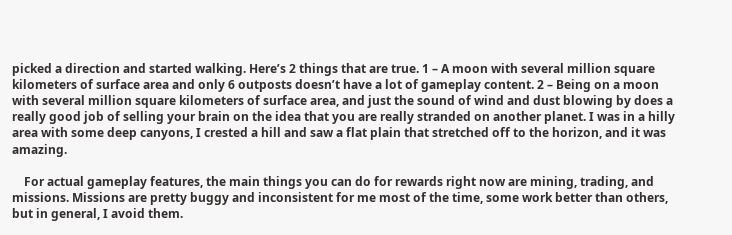picked a direction and started walking. Here’s 2 things that are true. 1 – A moon with several million square kilometers of surface area and only 6 outposts doesn’t have a lot of gameplay content. 2 – Being on a moon with several million square kilometers of surface area, and just the sound of wind and dust blowing by does a really good job of selling your brain on the idea that you are really stranded on another planet. I was in a hilly area with some deep canyons, I crested a hill and saw a flat plain that stretched off to the horizon, and it was amazing.

    For actual gameplay features, the main things you can do for rewards right now are mining, trading, and missions. Missions are pretty buggy and inconsistent for me most of the time, some work better than others, but in general, I avoid them.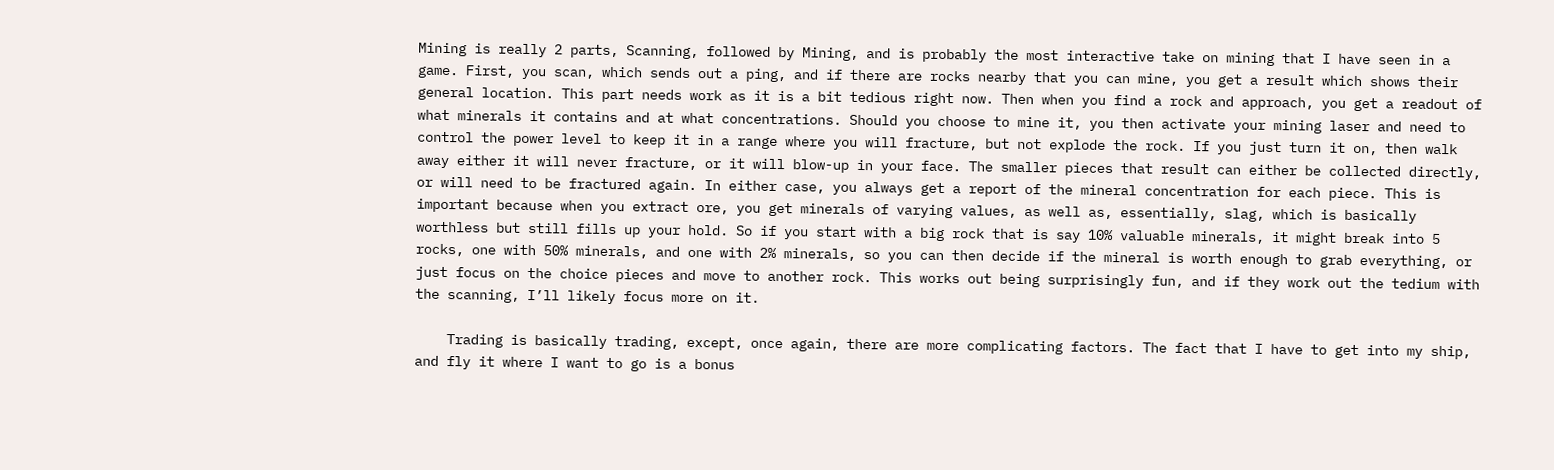Mining is really 2 parts, Scanning, followed by Mining, and is probably the most interactive take on mining that I have seen in a game. First, you scan, which sends out a ping, and if there are rocks nearby that you can mine, you get a result which shows their general location. This part needs work as it is a bit tedious right now. Then when you find a rock and approach, you get a readout of what minerals it contains and at what concentrations. Should you choose to mine it, you then activate your mining laser and need to control the power level to keep it in a range where you will fracture, but not explode the rock. If you just turn it on, then walk away either it will never fracture, or it will blow-up in your face. The smaller pieces that result can either be collected directly, or will need to be fractured again. In either case, you always get a report of the mineral concentration for each piece. This is important because when you extract ore, you get minerals of varying values, as well as, essentially, slag, which is basically worthless but still fills up your hold. So if you start with a big rock that is say 10% valuable minerals, it might break into 5 rocks, one with 50% minerals, and one with 2% minerals, so you can then decide if the mineral is worth enough to grab everything, or just focus on the choice pieces and move to another rock. This works out being surprisingly fun, and if they work out the tedium with the scanning, I’ll likely focus more on it.

    Trading is basically trading, except, once again, there are more complicating factors. The fact that I have to get into my ship, and fly it where I want to go is a bonus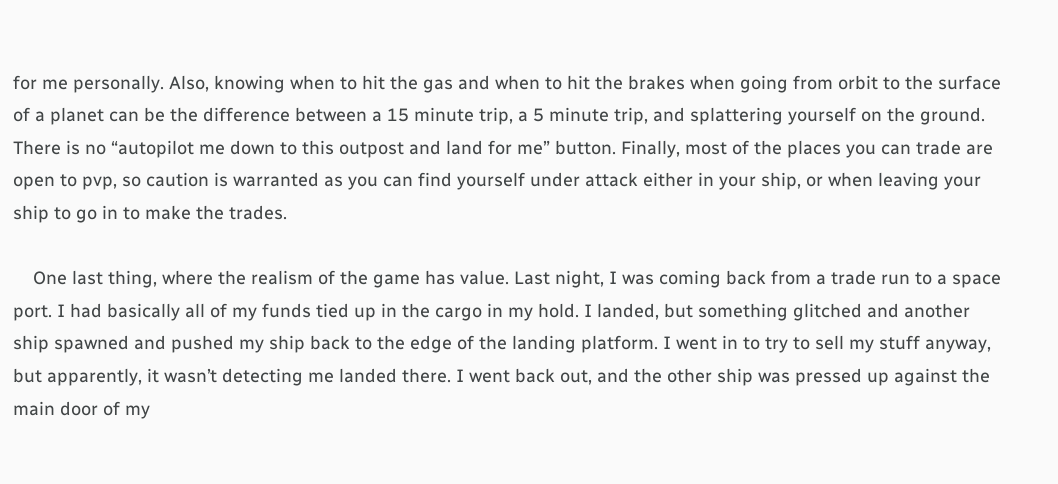for me personally. Also, knowing when to hit the gas and when to hit the brakes when going from orbit to the surface of a planet can be the difference between a 15 minute trip, a 5 minute trip, and splattering yourself on the ground. There is no “autopilot me down to this outpost and land for me” button. Finally, most of the places you can trade are open to pvp, so caution is warranted as you can find yourself under attack either in your ship, or when leaving your ship to go in to make the trades.

    One last thing, where the realism of the game has value. Last night, I was coming back from a trade run to a space port. I had basically all of my funds tied up in the cargo in my hold. I landed, but something glitched and another ship spawned and pushed my ship back to the edge of the landing platform. I went in to try to sell my stuff anyway, but apparently, it wasn’t detecting me landed there. I went back out, and the other ship was pressed up against the main door of my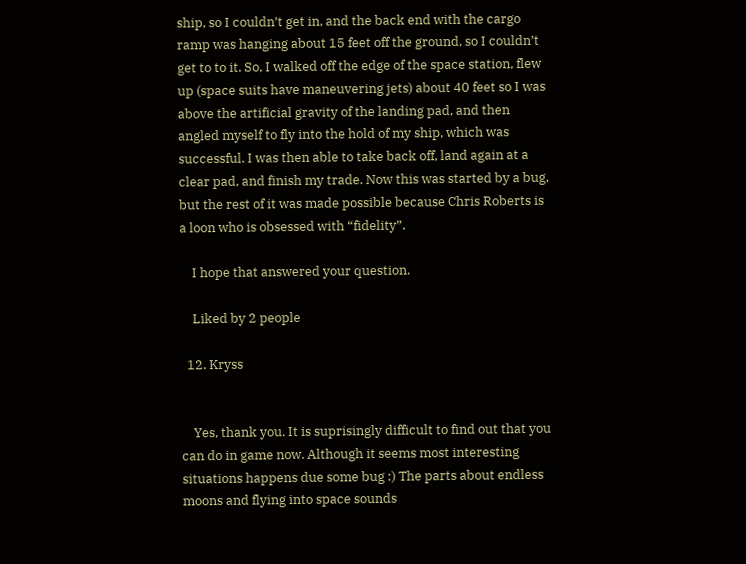ship, so I couldn’t get in, and the back end with the cargo ramp was hanging about 15 feet off the ground, so I couldn’t get to to it. So, I walked off the edge of the space station, flew up (space suits have maneuvering jets) about 40 feet so I was above the artificial gravity of the landing pad, and then angled myself to fly into the hold of my ship, which was successful. I was then able to take back off, land again at a clear pad, and finish my trade. Now this was started by a bug, but the rest of it was made possible because Chris Roberts is a loon who is obsessed with “fidelity”.

    I hope that answered your question.

    Liked by 2 people

  12. Kryss


    Yes, thank you. It is suprisingly difficult to find out that you can do in game now. Although it seems most interesting situations happens due some bug :) The parts about endless moons and flying into space sounds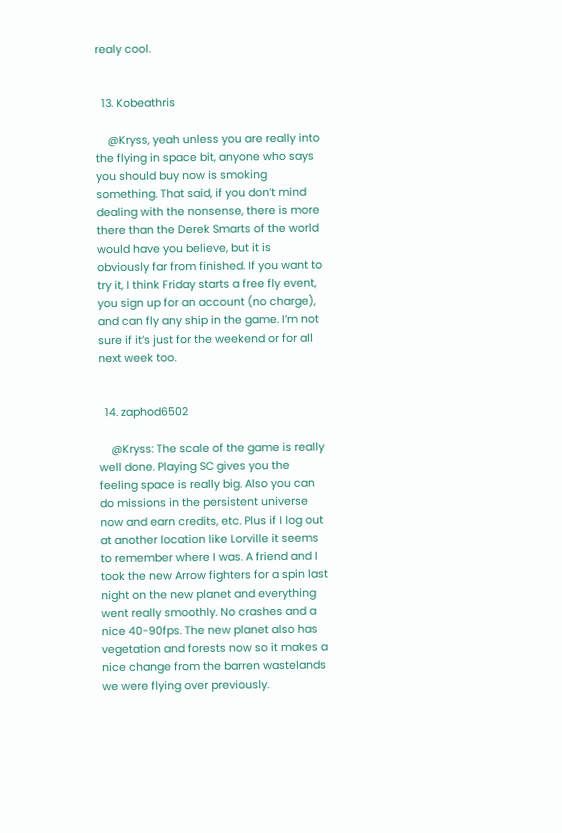realy cool.


  13. Kobeathris

    @Kryss, yeah unless you are really into the flying in space bit, anyone who says you should buy now is smoking something. That said, if you don’t mind dealing with the nonsense, there is more there than the Derek Smarts of the world would have you believe, but it is obviously far from finished. If you want to try it, I think Friday starts a free fly event, you sign up for an account (no charge), and can fly any ship in the game. I’m not sure if it’s just for the weekend or for all next week too.


  14. zaphod6502

    @Kryss: The scale of the game is really well done. Playing SC gives you the feeling space is really big. Also you can do missions in the persistent universe now and earn credits, etc. Plus if I log out at another location like Lorville it seems to remember where I was. A friend and I took the new Arrow fighters for a spin last night on the new planet and everything went really smoothly. No crashes and a nice 40-90fps. The new planet also has vegetation and forests now so it makes a nice change from the barren wastelands we were flying over previously.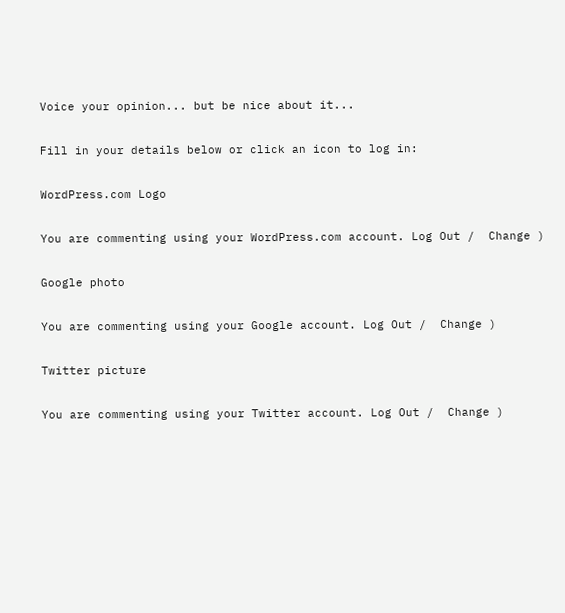Voice your opinion... but be nice about it...

Fill in your details below or click an icon to log in:

WordPress.com Logo

You are commenting using your WordPress.com account. Log Out /  Change )

Google photo

You are commenting using your Google account. Log Out /  Change )

Twitter picture

You are commenting using your Twitter account. Log Out /  Change )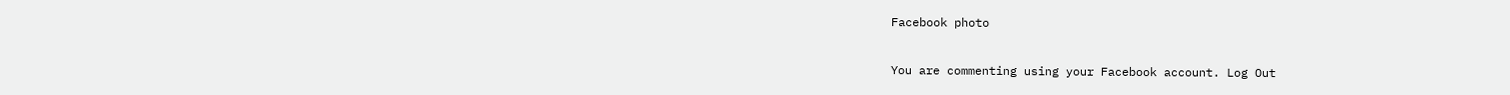Facebook photo

You are commenting using your Facebook account. Log Out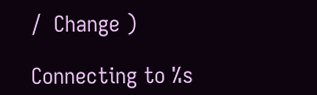/  Change )

Connecting to %s